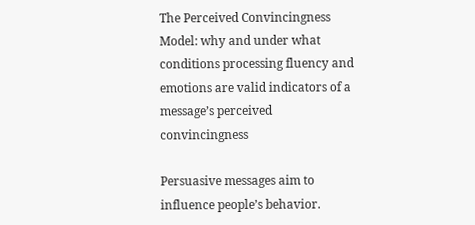The Perceived Convincingness Model: why and under what conditions processing fluency and emotions are valid indicators of a message’s perceived convincingness

Persuasive messages aim to influence people’s behavior.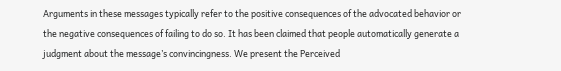Arguments in these messages typically refer to the positive consequences of the advocated behavior or the negative consequences of failing to do so. It has been claimed that people automatically generate a judgment about the message’s convincingness. We present the Perceived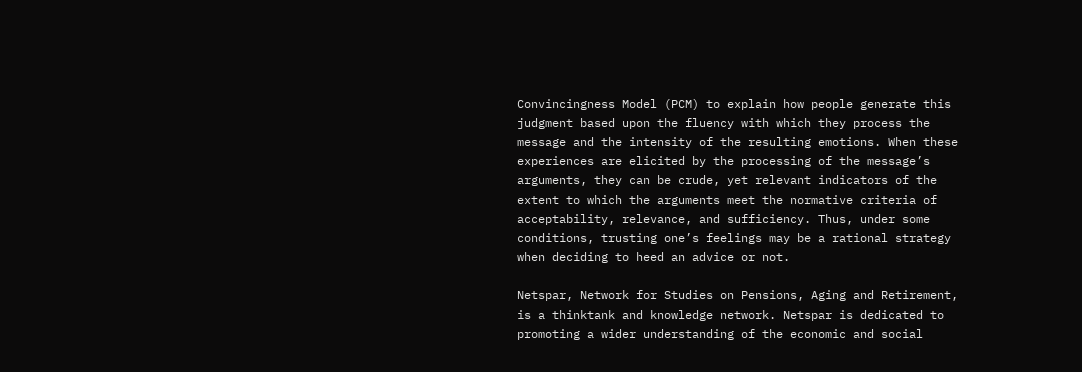Convincingness Model (PCM) to explain how people generate this judgment based upon the fluency with which they process the message and the intensity of the resulting emotions. When these experiences are elicited by the processing of the message’s arguments, they can be crude, yet relevant indicators of the extent to which the arguments meet the normative criteria of acceptability, relevance, and sufficiency. Thus, under some conditions, trusting one’s feelings may be a rational strategy when deciding to heed an advice or not.

Netspar, Network for Studies on Pensions, Aging and Retirement, is a thinktank and knowledge network. Netspar is dedicated to promoting a wider understanding of the economic and social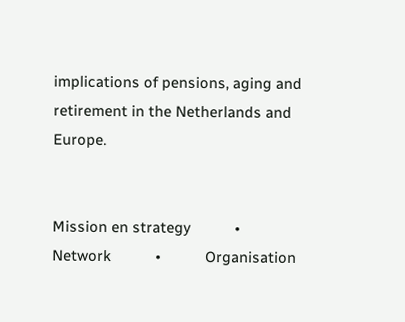implications of pensions, aging and retirement in the Netherlands and Europe.


Mission en strategy           •           Network           •           Organisation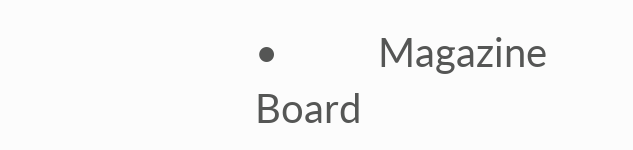•          Magazine
Board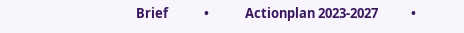Brief            •            Actionplan 2023-2027           •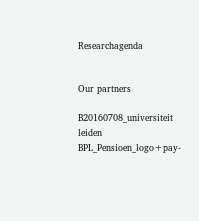Researchagenda


Our partners

B20160708_universiteit leiden
BPL_Pensioen_logo+pay-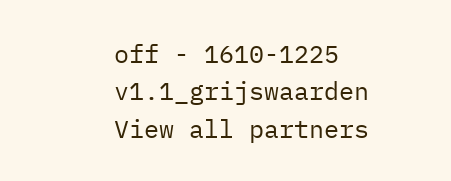off - 1610-1225 v1.1_grijswaarden
View all partners